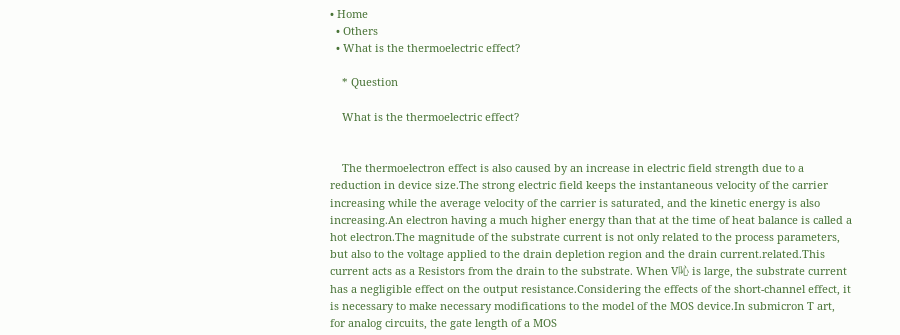• Home
  • Others
  • What is the thermoelectric effect?

    * Question

    What is the thermoelectric effect?


    The thermoelectron effect is also caused by an increase in electric field strength due to a reduction in device size.The strong electric field keeps the instantaneous velocity of the carrier increasing while the average velocity of the carrier is saturated, and the kinetic energy is also increasing.An electron having a much higher energy than that at the time of heat balance is called a hot electron.The magnitude of the substrate current is not only related to the process parameters, but also to the voltage applied to the drain depletion region and the drain current.related.This current acts as a Resistors from the drain to the substrate. When V吣 is large, the substrate current has a negligible effect on the output resistance.Considering the effects of the short-channel effect, it is necessary to make necessary modifications to the model of the MOS device.In submicron T art, for analog circuits, the gate length of a MOS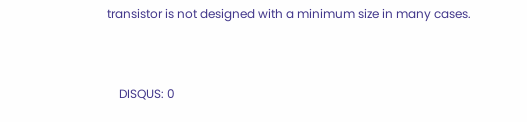transistor is not designed with a minimum size in many cases.


    DISQUS: 0